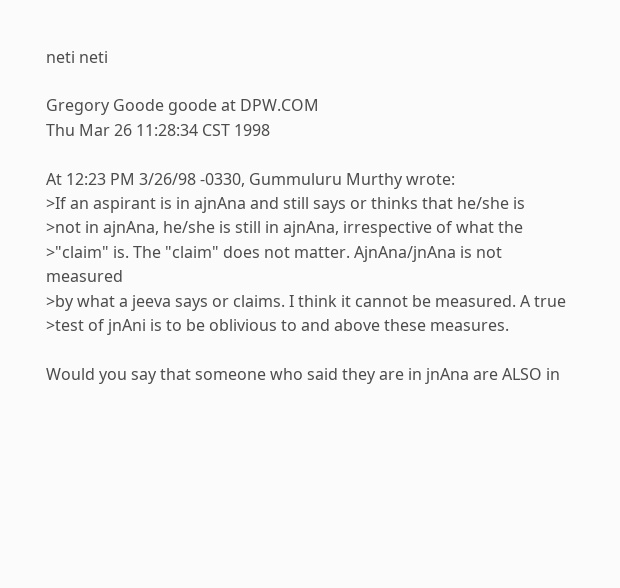neti neti

Gregory Goode goode at DPW.COM
Thu Mar 26 11:28:34 CST 1998

At 12:23 PM 3/26/98 -0330, Gummuluru Murthy wrote:
>If an aspirant is in ajnAna and still says or thinks that he/she is
>not in ajnAna, he/she is still in ajnAna, irrespective of what the
>"claim" is. The "claim" does not matter. AjnAna/jnAna is not measured
>by what a jeeva says or claims. I think it cannot be measured. A true
>test of jnAni is to be oblivious to and above these measures.

Would you say that someone who said they are in jnAna are ALSO in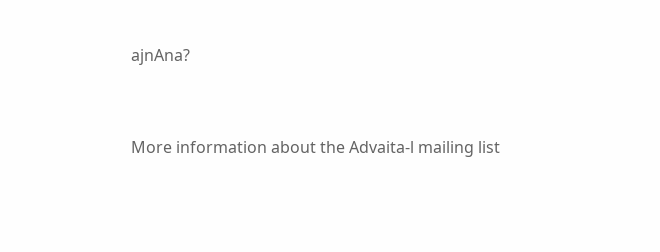ajnAna?


More information about the Advaita-l mailing list